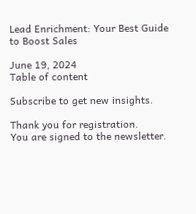Lead Enrichment: Your Best Guide to Boost Sales

June 19, 2024
Table of content

Subscribe to get new insights.

Thank you for registration.
You are signed to the newsletter.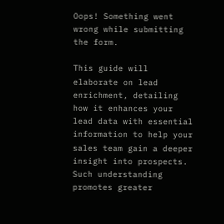Oops! Something went wrong while submitting the form.

This guide will elaborate on lead enrichment, detailing how it enhances your lead data with essential information to help your sales team gain a deeper insight into prospects. Such understanding promotes greater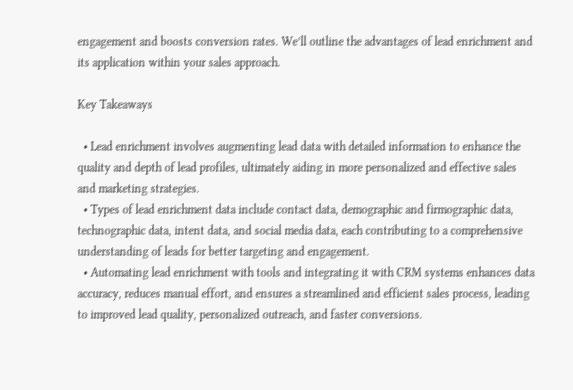engagement and boosts conversion rates. We’ll outline the advantages of lead enrichment and its application within your sales approach.

Key Takeaways

  • Lead enrichment involves augmenting lead data with detailed information to enhance the quality and depth of lead profiles, ultimately aiding in more personalized and effective sales and marketing strategies.
  • Types of lead enrichment data include contact data, demographic and firmographic data, technographic data, intent data, and social media data, each contributing to a comprehensive understanding of leads for better targeting and engagement.
  • Automating lead enrichment with tools and integrating it with CRM systems enhances data accuracy, reduces manual effort, and ensures a streamlined and efficient sales process, leading to improved lead quality, personalized outreach, and faster conversions.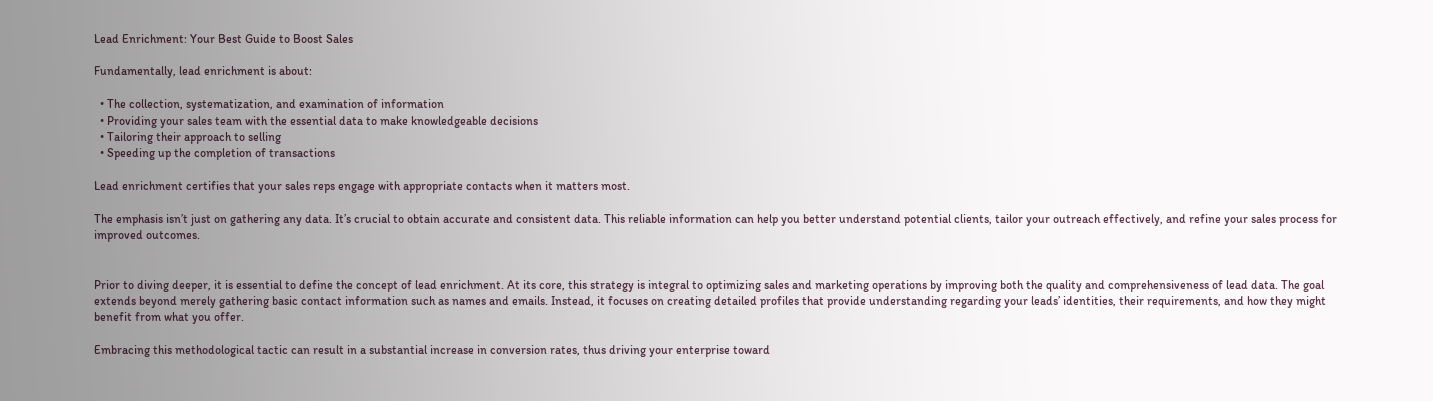Lead Enrichment: Your Best Guide to Boost Sales

Fundamentally, lead enrichment is about:

  • The collection, systematization, and examination of information
  • Providing your sales team with the essential data to make knowledgeable decisions
  • Tailoring their approach to selling
  • Speeding up the completion of transactions

Lead enrichment certifies that your sales reps engage with appropriate contacts when it matters most.

The emphasis isn’t just on gathering any data. It’s crucial to obtain accurate and consistent data. This reliable information can help you better understand potential clients, tailor your outreach effectively, and refine your sales process for improved outcomes.


Prior to diving deeper, it is essential to define the concept of lead enrichment. At its core, this strategy is integral to optimizing sales and marketing operations by improving both the quality and comprehensiveness of lead data. The goal extends beyond merely gathering basic contact information such as names and emails. Instead, it focuses on creating detailed profiles that provide understanding regarding your leads’ identities, their requirements, and how they might benefit from what you offer.

Embracing this methodological tactic can result in a substantial increase in conversion rates, thus driving your enterprise toward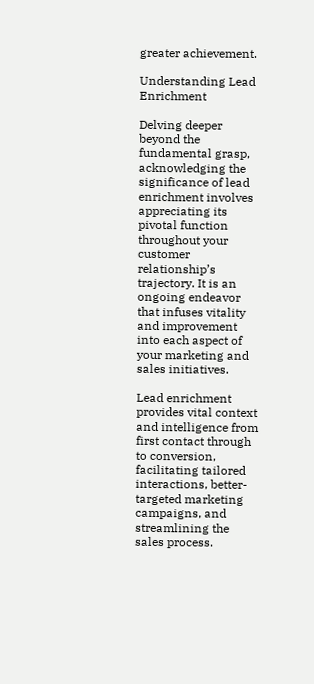greater achievement.

Understanding Lead Enrichment

Delving deeper beyond the fundamental grasp, acknowledging the significance of lead enrichment involves appreciating its pivotal function throughout your customer relationship’s trajectory. It is an ongoing endeavor that infuses vitality and improvement into each aspect of your marketing and sales initiatives.

Lead enrichment provides vital context and intelligence from first contact through to conversion, facilitating tailored interactions, better-targeted marketing campaigns, and streamlining the sales process.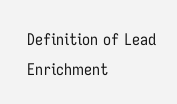Definition of Lead Enrichment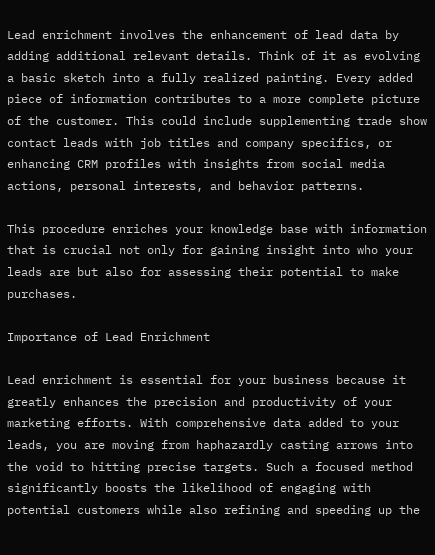Lead enrichment involves the enhancement of lead data by adding additional relevant details. Think of it as evolving a basic sketch into a fully realized painting. Every added piece of information contributes to a more complete picture of the customer. This could include supplementing trade show contact leads with job titles and company specifics, or enhancing CRM profiles with insights from social media actions, personal interests, and behavior patterns.

This procedure enriches your knowledge base with information that is crucial not only for gaining insight into who your leads are but also for assessing their potential to make purchases.

Importance of Lead Enrichment

Lead enrichment is essential for your business because it greatly enhances the precision and productivity of your marketing efforts. With comprehensive data added to your leads, you are moving from haphazardly casting arrows into the void to hitting precise targets. Such a focused method significantly boosts the likelihood of engaging with potential customers while also refining and speeding up the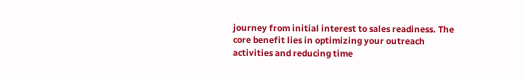journey from initial interest to sales readiness. The core benefit lies in optimizing your outreach activities and reducing time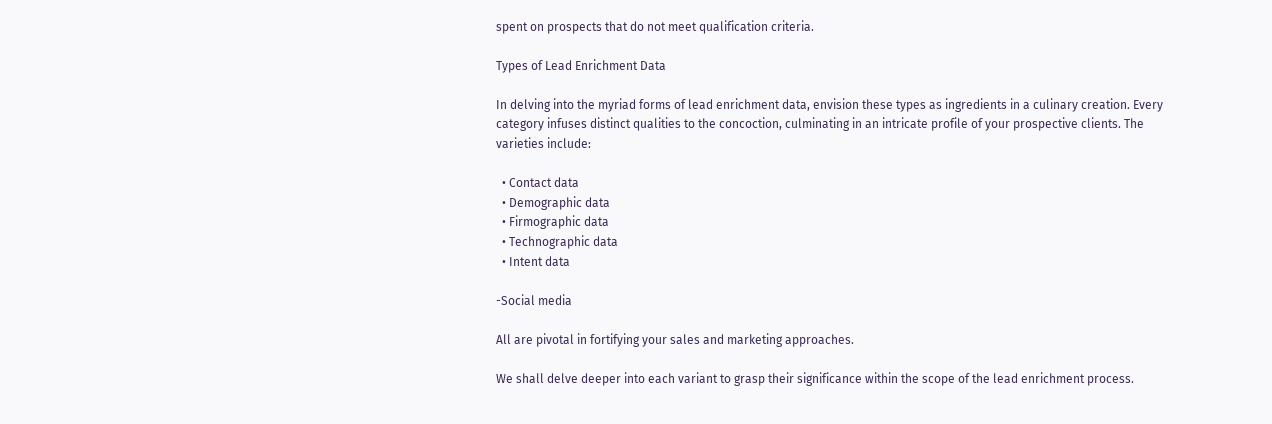spent on prospects that do not meet qualification criteria.

Types of Lead Enrichment Data

In delving into the myriad forms of lead enrichment data, envision these types as ingredients in a culinary creation. Every category infuses distinct qualities to the concoction, culminating in an intricate profile of your prospective clients. The varieties include:

  • Contact data
  • Demographic data
  • Firmographic data
  • Technographic data
  • Intent data

-Social media

All are pivotal in fortifying your sales and marketing approaches.

We shall delve deeper into each variant to grasp their significance within the scope of the lead enrichment process.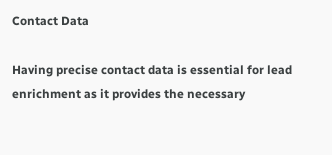Contact Data

Having precise contact data is essential for lead enrichment as it provides the necessary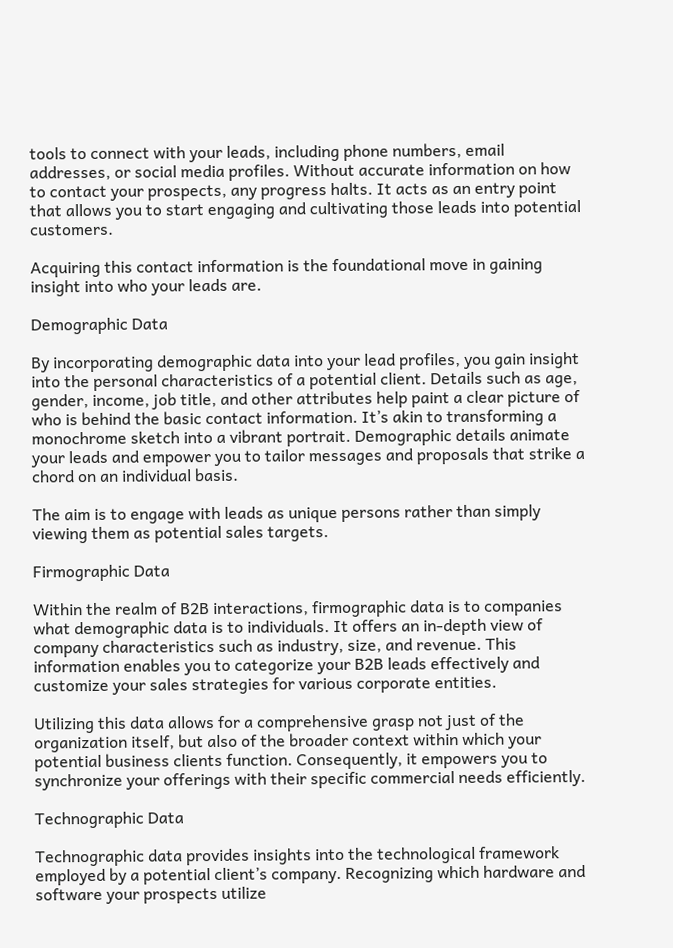tools to connect with your leads, including phone numbers, email addresses, or social media profiles. Without accurate information on how to contact your prospects, any progress halts. It acts as an entry point that allows you to start engaging and cultivating those leads into potential customers.

Acquiring this contact information is the foundational move in gaining insight into who your leads are.

Demographic Data

By incorporating demographic data into your lead profiles, you gain insight into the personal characteristics of a potential client. Details such as age, gender, income, job title, and other attributes help paint a clear picture of who is behind the basic contact information. It’s akin to transforming a monochrome sketch into a vibrant portrait. Demographic details animate your leads and empower you to tailor messages and proposals that strike a chord on an individual basis.

The aim is to engage with leads as unique persons rather than simply viewing them as potential sales targets.

Firmographic Data

Within the realm of B2B interactions, firmographic data is to companies what demographic data is to individuals. It offers an in-depth view of company characteristics such as industry, size, and revenue. This information enables you to categorize your B2B leads effectively and customize your sales strategies for various corporate entities.

Utilizing this data allows for a comprehensive grasp not just of the organization itself, but also of the broader context within which your potential business clients function. Consequently, it empowers you to synchronize your offerings with their specific commercial needs efficiently.

Technographic Data

Technographic data provides insights into the technological framework employed by a potential client’s company. Recognizing which hardware and software your prospects utilize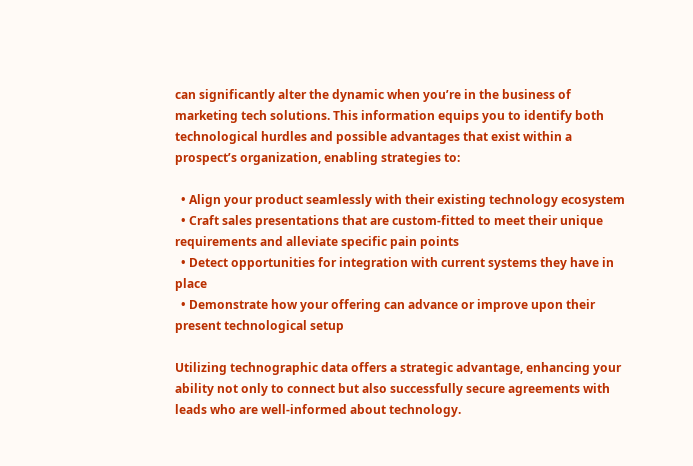can significantly alter the dynamic when you’re in the business of marketing tech solutions. This information equips you to identify both technological hurdles and possible advantages that exist within a prospect’s organization, enabling strategies to:

  • Align your product seamlessly with their existing technology ecosystem
  • Craft sales presentations that are custom-fitted to meet their unique requirements and alleviate specific pain points
  • Detect opportunities for integration with current systems they have in place
  • Demonstrate how your offering can advance or improve upon their present technological setup

Utilizing technographic data offers a strategic advantage, enhancing your ability not only to connect but also successfully secure agreements with leads who are well-informed about technology.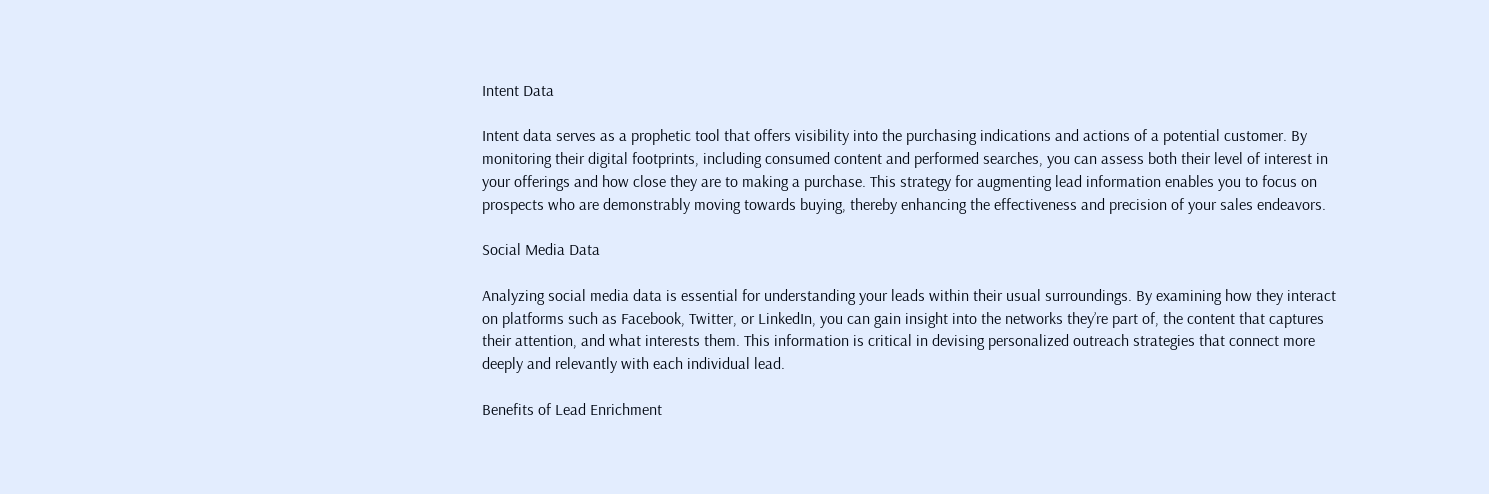Intent Data

Intent data serves as a prophetic tool that offers visibility into the purchasing indications and actions of a potential customer. By monitoring their digital footprints, including consumed content and performed searches, you can assess both their level of interest in your offerings and how close they are to making a purchase. This strategy for augmenting lead information enables you to focus on prospects who are demonstrably moving towards buying, thereby enhancing the effectiveness and precision of your sales endeavors.

Social Media Data

Analyzing social media data is essential for understanding your leads within their usual surroundings. By examining how they interact on platforms such as Facebook, Twitter, or LinkedIn, you can gain insight into the networks they’re part of, the content that captures their attention, and what interests them. This information is critical in devising personalized outreach strategies that connect more deeply and relevantly with each individual lead.

Benefits of Lead Enrichment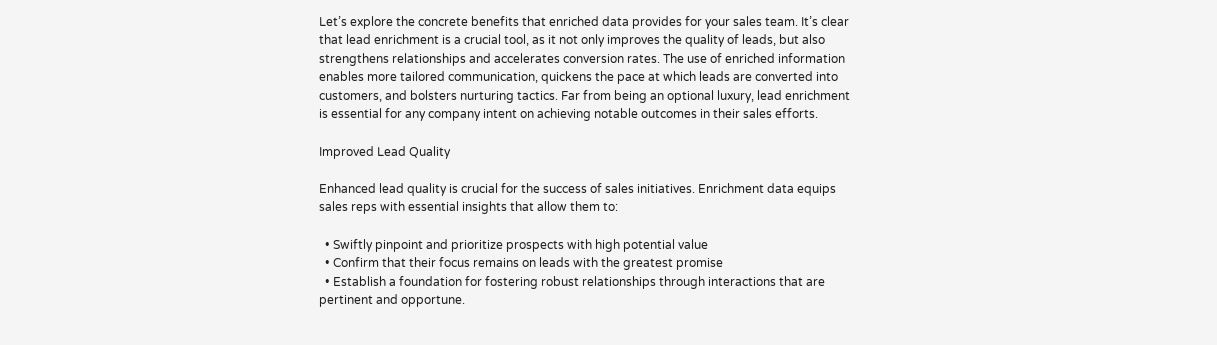Let’s explore the concrete benefits that enriched data provides for your sales team. It’s clear that lead enrichment is a crucial tool, as it not only improves the quality of leads, but also strengthens relationships and accelerates conversion rates. The use of enriched information enables more tailored communication, quickens the pace at which leads are converted into customers, and bolsters nurturing tactics. Far from being an optional luxury, lead enrichment is essential for any company intent on achieving notable outcomes in their sales efforts.

Improved Lead Quality

Enhanced lead quality is crucial for the success of sales initiatives. Enrichment data equips sales reps with essential insights that allow them to:

  • Swiftly pinpoint and prioritize prospects with high potential value
  • Confirm that their focus remains on leads with the greatest promise
  • Establish a foundation for fostering robust relationships through interactions that are pertinent and opportune.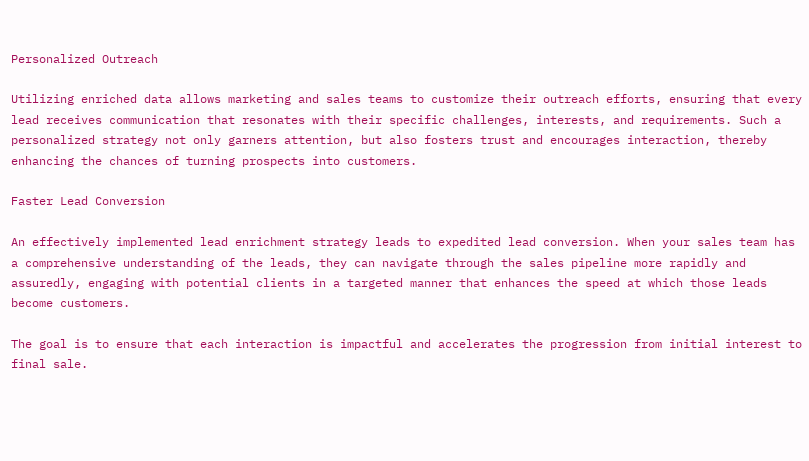Personalized Outreach

Utilizing enriched data allows marketing and sales teams to customize their outreach efforts, ensuring that every lead receives communication that resonates with their specific challenges, interests, and requirements. Such a personalized strategy not only garners attention, but also fosters trust and encourages interaction, thereby enhancing the chances of turning prospects into customers.

Faster Lead Conversion

An effectively implemented lead enrichment strategy leads to expedited lead conversion. When your sales team has a comprehensive understanding of the leads, they can navigate through the sales pipeline more rapidly and assuredly, engaging with potential clients in a targeted manner that enhances the speed at which those leads become customers.

The goal is to ensure that each interaction is impactful and accelerates the progression from initial interest to final sale.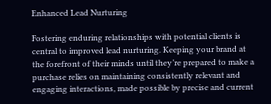Enhanced Lead Nurturing

Fostering enduring relationships with potential clients is central to improved lead nurturing. Keeping your brand at the forefront of their minds until they’re prepared to make a purchase relies on maintaining consistently relevant and engaging interactions, made possible by precise and current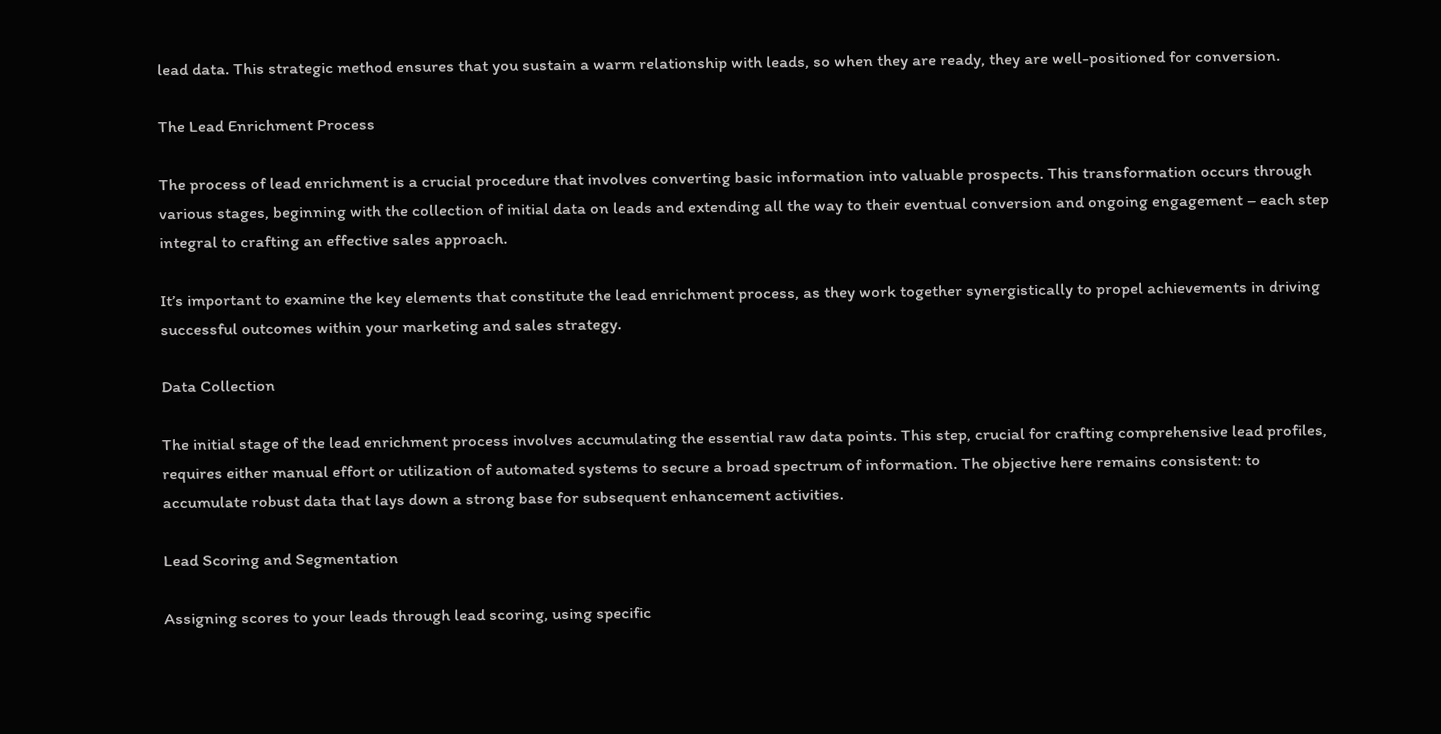lead data. This strategic method ensures that you sustain a warm relationship with leads, so when they are ready, they are well-positioned for conversion.

The Lead Enrichment Process

The process of lead enrichment is a crucial procedure that involves converting basic information into valuable prospects. This transformation occurs through various stages, beginning with the collection of initial data on leads and extending all the way to their eventual conversion and ongoing engagement – each step integral to crafting an effective sales approach.

It’s important to examine the key elements that constitute the lead enrichment process, as they work together synergistically to propel achievements in driving successful outcomes within your marketing and sales strategy.

Data Collection

The initial stage of the lead enrichment process involves accumulating the essential raw data points. This step, crucial for crafting comprehensive lead profiles, requires either manual effort or utilization of automated systems to secure a broad spectrum of information. The objective here remains consistent: to accumulate robust data that lays down a strong base for subsequent enhancement activities.

Lead Scoring and Segmentation

Assigning scores to your leads through lead scoring, using specific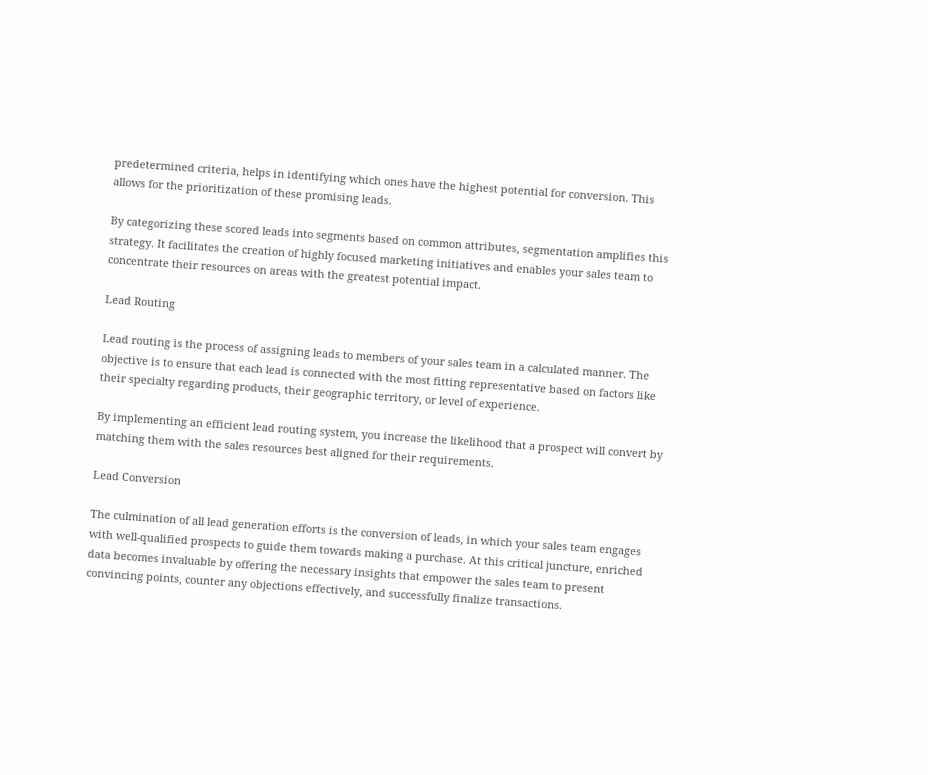predetermined criteria, helps in identifying which ones have the highest potential for conversion. This allows for the prioritization of these promising leads.

By categorizing these scored leads into segments based on common attributes, segmentation amplifies this strategy. It facilitates the creation of highly focused marketing initiatives and enables your sales team to concentrate their resources on areas with the greatest potential impact.

Lead Routing

Lead routing is the process of assigning leads to members of your sales team in a calculated manner. The objective is to ensure that each lead is connected with the most fitting representative based on factors like their specialty regarding products, their geographic territory, or level of experience.

By implementing an efficient lead routing system, you increase the likelihood that a prospect will convert by matching them with the sales resources best aligned for their requirements.

Lead Conversion

The culmination of all lead generation efforts is the conversion of leads, in which your sales team engages with well-qualified prospects to guide them towards making a purchase. At this critical juncture, enriched data becomes invaluable by offering the necessary insights that empower the sales team to present convincing points, counter any objections effectively, and successfully finalize transactions.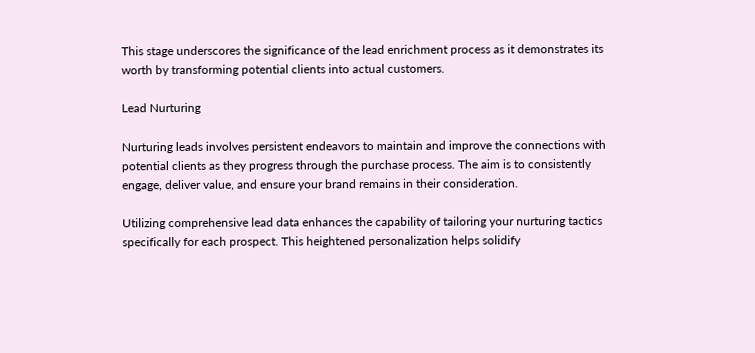This stage underscores the significance of the lead enrichment process as it demonstrates its worth by transforming potential clients into actual customers.

Lead Nurturing

Nurturing leads involves persistent endeavors to maintain and improve the connections with potential clients as they progress through the purchase process. The aim is to consistently engage, deliver value, and ensure your brand remains in their consideration.

Utilizing comprehensive lead data enhances the capability of tailoring your nurturing tactics specifically for each prospect. This heightened personalization helps solidify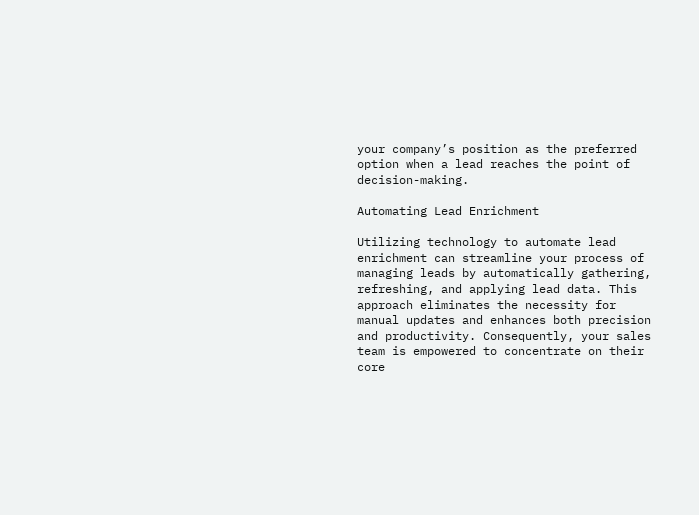your company’s position as the preferred option when a lead reaches the point of decision-making.

Automating Lead Enrichment

Utilizing technology to automate lead enrichment can streamline your process of managing leads by automatically gathering, refreshing, and applying lead data. This approach eliminates the necessity for manual updates and enhances both precision and productivity. Consequently, your sales team is empowered to concentrate on their core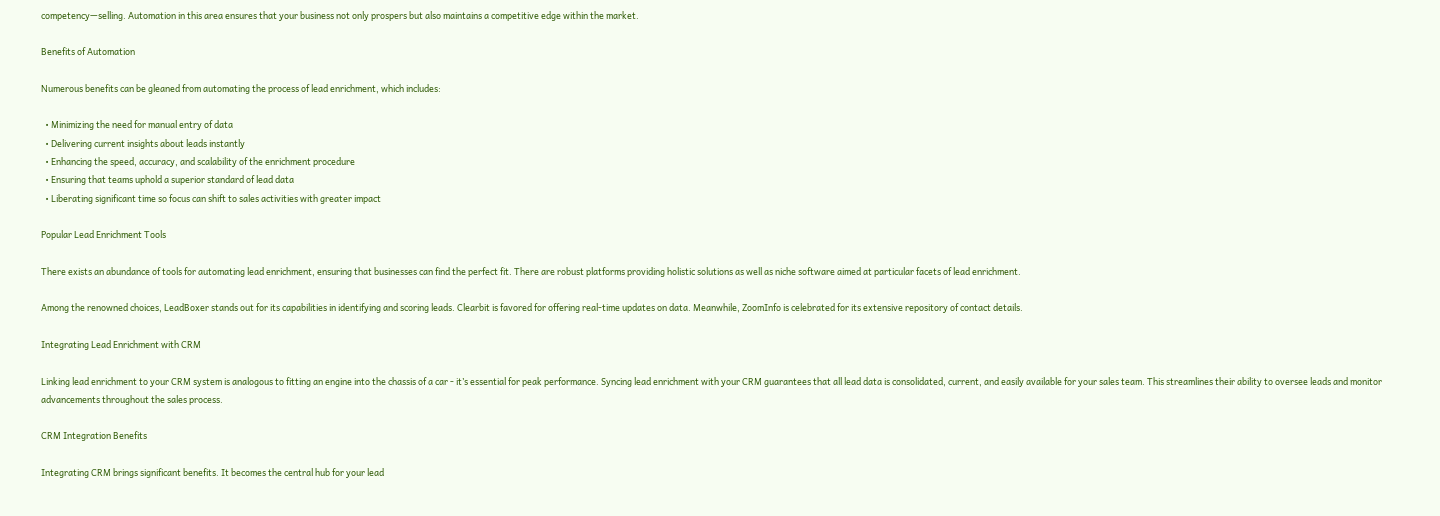competency—selling. Automation in this area ensures that your business not only prospers but also maintains a competitive edge within the market.

Benefits of Automation

Numerous benefits can be gleaned from automating the process of lead enrichment, which includes:

  • Minimizing the need for manual entry of data
  • Delivering current insights about leads instantly
  • Enhancing the speed, accuracy, and scalability of the enrichment procedure
  • Ensuring that teams uphold a superior standard of lead data
  • Liberating significant time so focus can shift to sales activities with greater impact

Popular Lead Enrichment Tools

There exists an abundance of tools for automating lead enrichment, ensuring that businesses can find the perfect fit. There are robust platforms providing holistic solutions as well as niche software aimed at particular facets of lead enrichment.

Among the renowned choices, LeadBoxer stands out for its capabilities in identifying and scoring leads. Clearbit is favored for offering real-time updates on data. Meanwhile, ZoomInfo is celebrated for its extensive repository of contact details.

Integrating Lead Enrichment with CRM

Linking lead enrichment to your CRM system is analogous to fitting an engine into the chassis of a car - it’s essential for peak performance. Syncing lead enrichment with your CRM guarantees that all lead data is consolidated, current, and easily available for your sales team. This streamlines their ability to oversee leads and monitor advancements throughout the sales process.

CRM Integration Benefits

Integrating CRM brings significant benefits. It becomes the central hub for your lead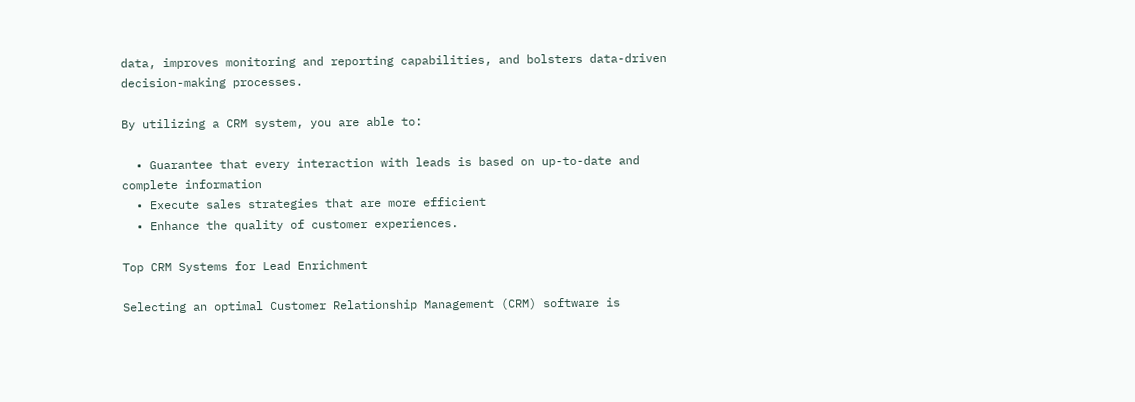data, improves monitoring and reporting capabilities, and bolsters data-driven decision-making processes.

By utilizing a CRM system, you are able to:

  • Guarantee that every interaction with leads is based on up-to-date and complete information
  • Execute sales strategies that are more efficient
  • Enhance the quality of customer experiences.

Top CRM Systems for Lead Enrichment

Selecting an optimal Customer Relationship Management (CRM) software is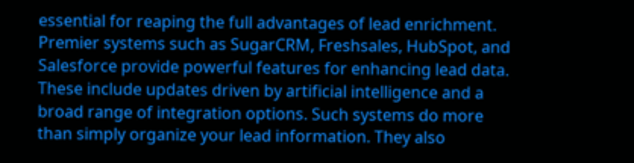essential for reaping the full advantages of lead enrichment. Premier systems such as SugarCRM, Freshsales, HubSpot, and Salesforce provide powerful features for enhancing lead data. These include updates driven by artificial intelligence and a broad range of integration options. Such systems do more than simply organize your lead information. They also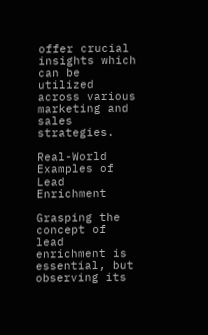offer crucial insights which can be utilized across various marketing and sales strategies.

Real-World Examples of Lead Enrichment

Grasping the concept of lead enrichment is essential, but observing its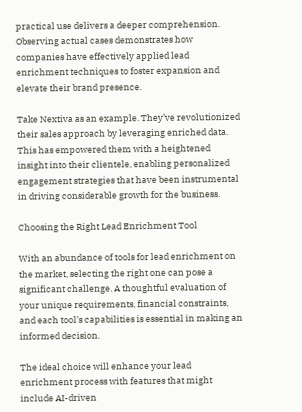practical use delivers a deeper comprehension. Observing actual cases demonstrates how companies have effectively applied lead enrichment techniques to foster expansion and elevate their brand presence.

Take Nextiva as an example. They’ve revolutionized their sales approach by leveraging enriched data. This has empowered them with a heightened insight into their clientele, enabling personalized engagement strategies that have been instrumental in driving considerable growth for the business.

Choosing the Right Lead Enrichment Tool

With an abundance of tools for lead enrichment on the market, selecting the right one can pose a significant challenge. A thoughtful evaluation of your unique requirements, financial constraints, and each tool’s capabilities is essential in making an informed decision.

The ideal choice will enhance your lead enrichment process with features that might include AI-driven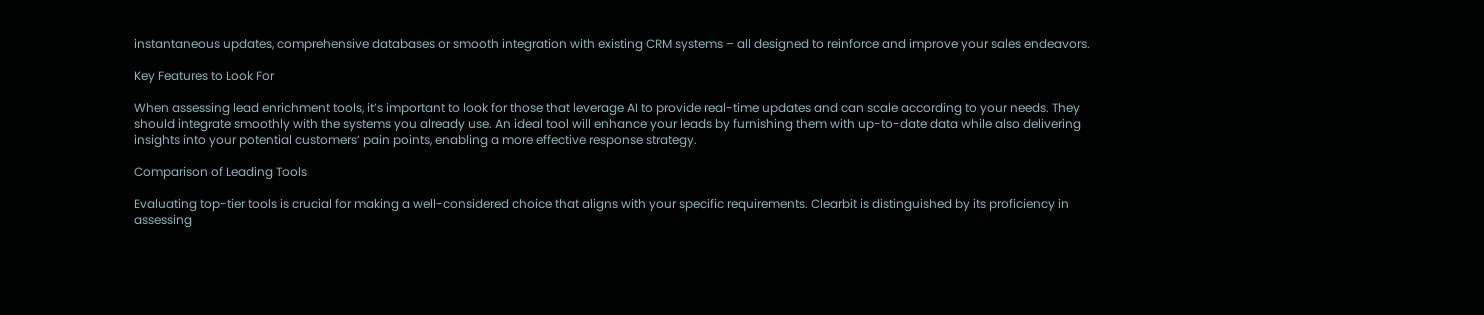instantaneous updates, comprehensive databases or smooth integration with existing CRM systems – all designed to reinforce and improve your sales endeavors.

Key Features to Look For

When assessing lead enrichment tools, it’s important to look for those that leverage AI to provide real-time updates and can scale according to your needs. They should integrate smoothly with the systems you already use. An ideal tool will enhance your leads by furnishing them with up-to-date data while also delivering insights into your potential customers’ pain points, enabling a more effective response strategy.

Comparison of Leading Tools

Evaluating top-tier tools is crucial for making a well-considered choice that aligns with your specific requirements. Clearbit is distinguished by its proficiency in assessing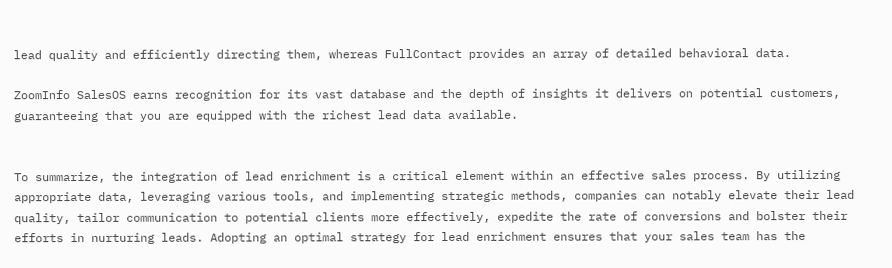lead quality and efficiently directing them, whereas FullContact provides an array of detailed behavioral data.

ZoomInfo SalesOS earns recognition for its vast database and the depth of insights it delivers on potential customers, guaranteeing that you are equipped with the richest lead data available.


To summarize, the integration of lead enrichment is a critical element within an effective sales process. By utilizing appropriate data, leveraging various tools, and implementing strategic methods, companies can notably elevate their lead quality, tailor communication to potential clients more effectively, expedite the rate of conversions and bolster their efforts in nurturing leads. Adopting an optimal strategy for lead enrichment ensures that your sales team has the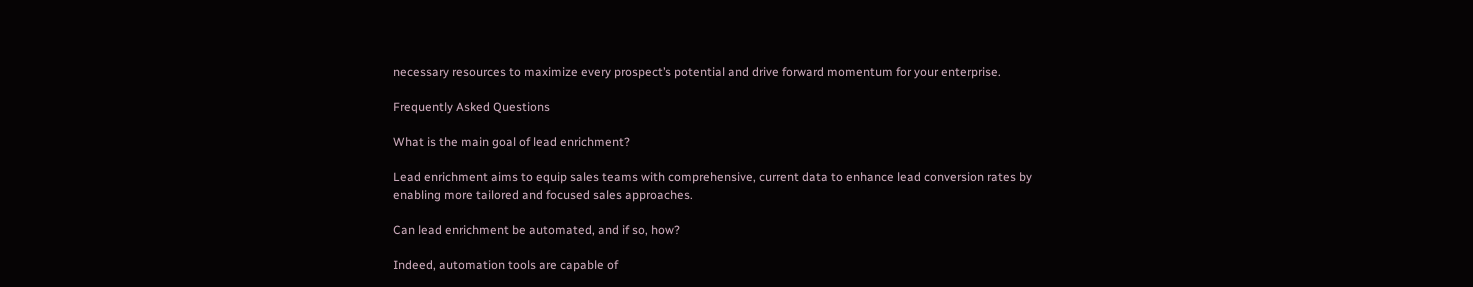necessary resources to maximize every prospect’s potential and drive forward momentum for your enterprise.

Frequently Asked Questions

What is the main goal of lead enrichment?

Lead enrichment aims to equip sales teams with comprehensive, current data to enhance lead conversion rates by enabling more tailored and focused sales approaches.

Can lead enrichment be automated, and if so, how?

Indeed, automation tools are capable of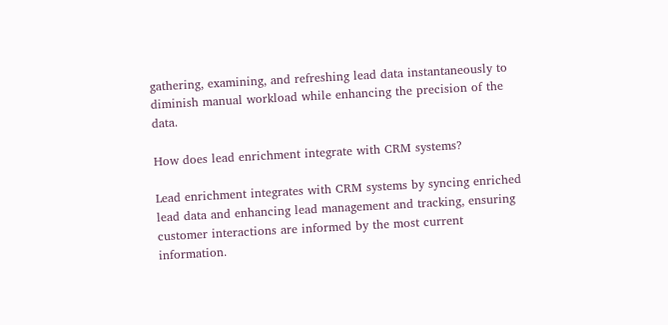gathering, examining, and refreshing lead data instantaneously to diminish manual workload while enhancing the precision of the data.

How does lead enrichment integrate with CRM systems?

Lead enrichment integrates with CRM systems by syncing enriched lead data and enhancing lead management and tracking, ensuring customer interactions are informed by the most current information.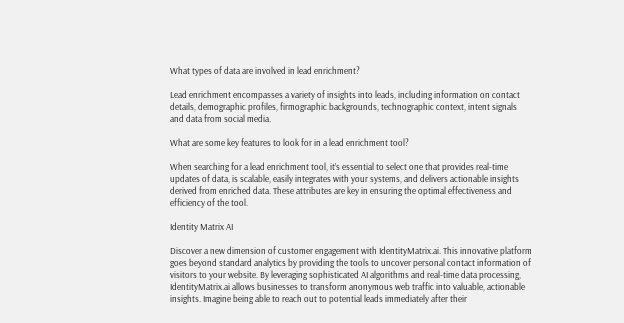What types of data are involved in lead enrichment?

Lead enrichment encompasses a variety of insights into leads, including information on contact details, demographic profiles, firmographic backgrounds, technographic context, intent signals and data from social media.

What are some key features to look for in a lead enrichment tool?

When searching for a lead enrichment tool, it’s essential to select one that provides real-time updates of data, is scalable, easily integrates with your systems, and delivers actionable insights derived from enriched data. These attributes are key in ensuring the optimal effectiveness and efficiency of the tool.

Identity Matrix AI

Discover a new dimension of customer engagement with IdentityMatrix.ai. This innovative platform goes beyond standard analytics by providing the tools to uncover personal contact information of visitors to your website. By leveraging sophisticated AI algorithms and real-time data processing, IdentityMatrix.ai allows businesses to transform anonymous web traffic into valuable, actionable insights. Imagine being able to reach out to potential leads immediately after their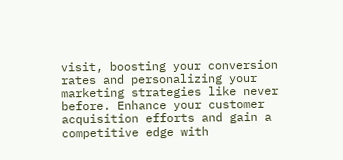visit, boosting your conversion rates and personalizing your marketing strategies like never before. Enhance your customer acquisition efforts and gain a competitive edge with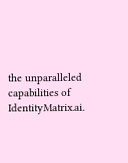the unparalleled capabilities of IdentityMatrix.ai.